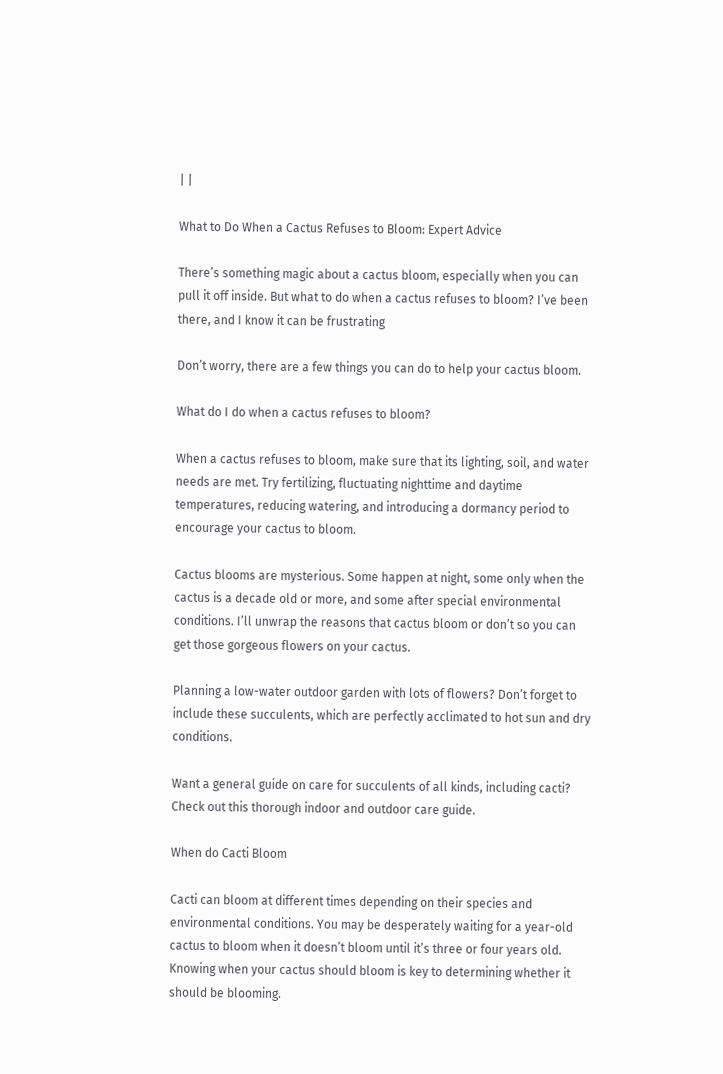| |

What to Do When a Cactus Refuses to Bloom: Expert Advice

There’s something magic about a cactus bloom, especially when you can pull it off inside. But what to do when a cactus refuses to bloom? I’ve been there, and I know it can be frustrating

Don’t worry, there are a few things you can do to help your cactus bloom.

What do I do when a cactus refuses to bloom?

When a cactus refuses to bloom, make sure that its lighting, soil, and water needs are met. Try fertilizing, fluctuating nighttime and daytime temperatures, reducing watering, and introducing a dormancy period to encourage your cactus to bloom.

Cactus blooms are mysterious. Some happen at night, some only when the cactus is a decade old or more, and some after special environmental conditions. I’ll unwrap the reasons that cactus bloom or don’t so you can get those gorgeous flowers on your cactus.

Planning a low-water outdoor garden with lots of flowers? Don’t forget to include these succulents, which are perfectly acclimated to hot sun and dry conditions.

Want a general guide on care for succulents of all kinds, including cacti? Check out this thorough indoor and outdoor care guide.

When do Cacti Bloom

Cacti can bloom at different times depending on their species and environmental conditions. You may be desperately waiting for a year-old cactus to bloom when it doesn’t bloom until it’s three or four years old. Knowing when your cactus should bloom is key to determining whether it should be blooming.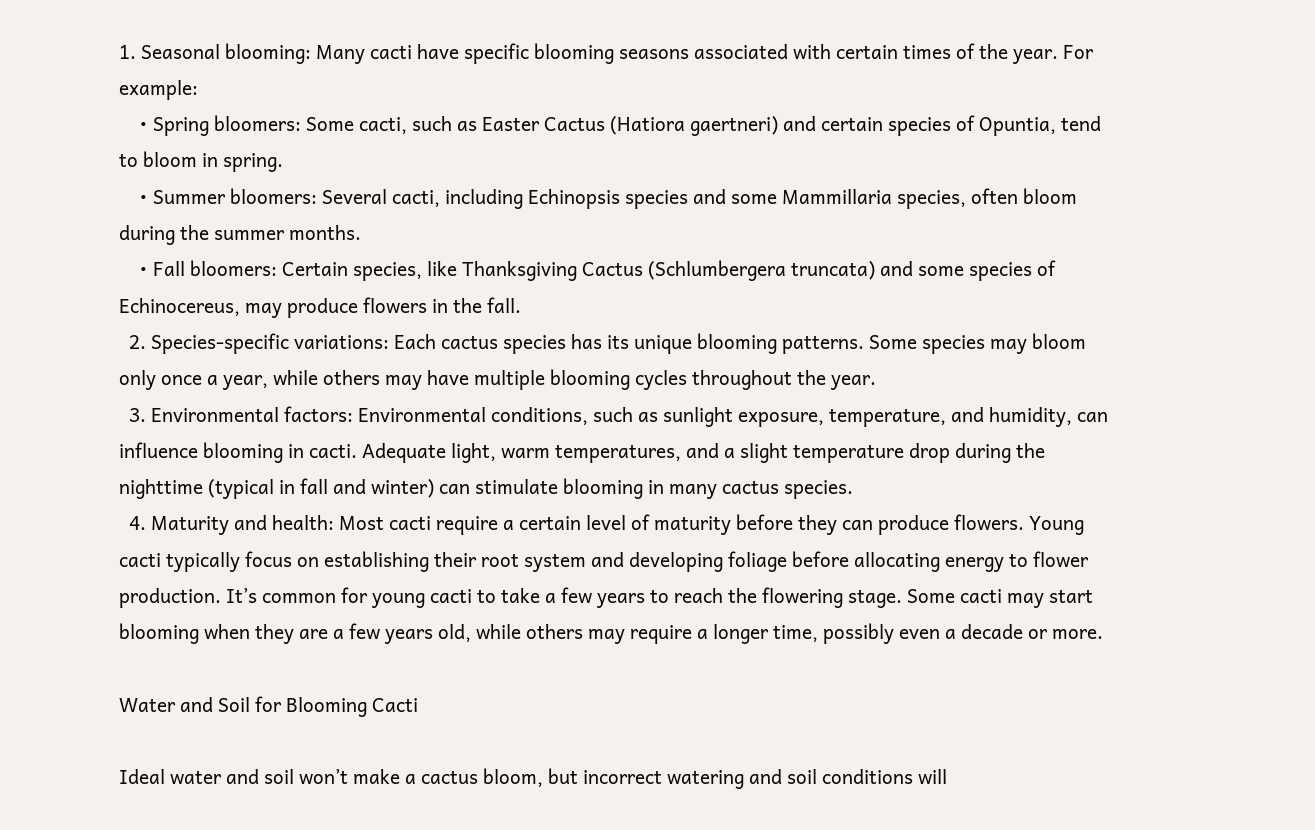1. Seasonal blooming: Many cacti have specific blooming seasons associated with certain times of the year. For example:
    • Spring bloomers: Some cacti, such as Easter Cactus (Hatiora gaertneri) and certain species of Opuntia, tend to bloom in spring.
    • Summer bloomers: Several cacti, including Echinopsis species and some Mammillaria species, often bloom during the summer months.
    • Fall bloomers: Certain species, like Thanksgiving Cactus (Schlumbergera truncata) and some species of Echinocereus, may produce flowers in the fall.
  2. Species-specific variations: Each cactus species has its unique blooming patterns. Some species may bloom only once a year, while others may have multiple blooming cycles throughout the year.
  3. Environmental factors: Environmental conditions, such as sunlight exposure, temperature, and humidity, can influence blooming in cacti. Adequate light, warm temperatures, and a slight temperature drop during the nighttime (typical in fall and winter) can stimulate blooming in many cactus species.
  4. Maturity and health: Most cacti require a certain level of maturity before they can produce flowers. Young cacti typically focus on establishing their root system and developing foliage before allocating energy to flower production. It’s common for young cacti to take a few years to reach the flowering stage. Some cacti may start blooming when they are a few years old, while others may require a longer time, possibly even a decade or more.

Water and Soil for Blooming Cacti

Ideal water and soil won’t make a cactus bloom, but incorrect watering and soil conditions will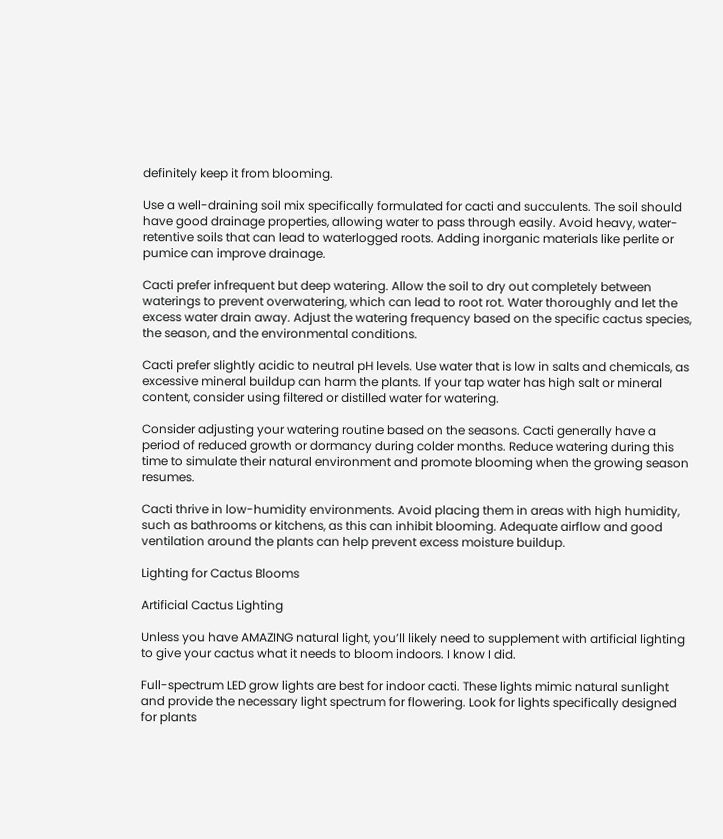definitely keep it from blooming.

Use a well-draining soil mix specifically formulated for cacti and succulents. The soil should have good drainage properties, allowing water to pass through easily. Avoid heavy, water-retentive soils that can lead to waterlogged roots. Adding inorganic materials like perlite or pumice can improve drainage.

Cacti prefer infrequent but deep watering. Allow the soil to dry out completely between waterings to prevent overwatering, which can lead to root rot. Water thoroughly and let the excess water drain away. Adjust the watering frequency based on the specific cactus species, the season, and the environmental conditions.

Cacti prefer slightly acidic to neutral pH levels. Use water that is low in salts and chemicals, as excessive mineral buildup can harm the plants. If your tap water has high salt or mineral content, consider using filtered or distilled water for watering.

Consider adjusting your watering routine based on the seasons. Cacti generally have a period of reduced growth or dormancy during colder months. Reduce watering during this time to simulate their natural environment and promote blooming when the growing season resumes.

Cacti thrive in low-humidity environments. Avoid placing them in areas with high humidity, such as bathrooms or kitchens, as this can inhibit blooming. Adequate airflow and good ventilation around the plants can help prevent excess moisture buildup.

Lighting for Cactus Blooms

Artificial Cactus Lighting

Unless you have AMAZING natural light, you’ll likely need to supplement with artificial lighting to give your cactus what it needs to bloom indoors. I know I did.

Full-spectrum LED grow lights are best for indoor cacti. These lights mimic natural sunlight and provide the necessary light spectrum for flowering. Look for lights specifically designed for plants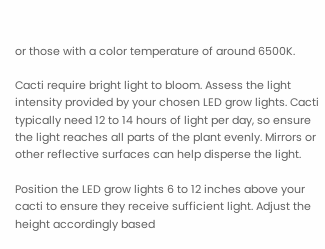or those with a color temperature of around 6500K.

Cacti require bright light to bloom. Assess the light intensity provided by your chosen LED grow lights. Cacti typically need 12 to 14 hours of light per day, so ensure the light reaches all parts of the plant evenly. Mirrors or other reflective surfaces can help disperse the light.

Position the LED grow lights 6 to 12 inches above your cacti to ensure they receive sufficient light. Adjust the height accordingly based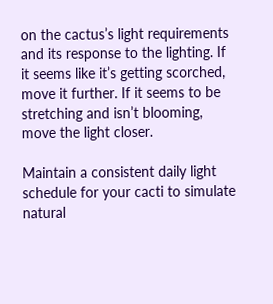on the cactus’s light requirements and its response to the lighting. If it seems like it’s getting scorched, move it further. If it seems to be stretching and isn’t blooming, move the light closer.

Maintain a consistent daily light schedule for your cacti to simulate natural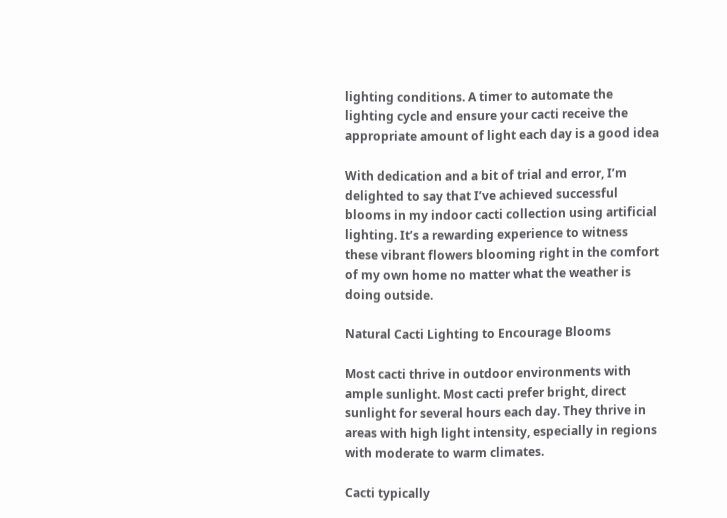lighting conditions. A timer to automate the lighting cycle and ensure your cacti receive the appropriate amount of light each day is a good idea

With dedication and a bit of trial and error, I’m delighted to say that I’ve achieved successful blooms in my indoor cacti collection using artificial lighting. It’s a rewarding experience to witness these vibrant flowers blooming right in the comfort of my own home no matter what the weather is doing outside.

Natural Cacti Lighting to Encourage Blooms

Most cacti thrive in outdoor environments with ample sunlight. Most cacti prefer bright, direct sunlight for several hours each day. They thrive in areas with high light intensity, especially in regions with moderate to warm climates.

Cacti typically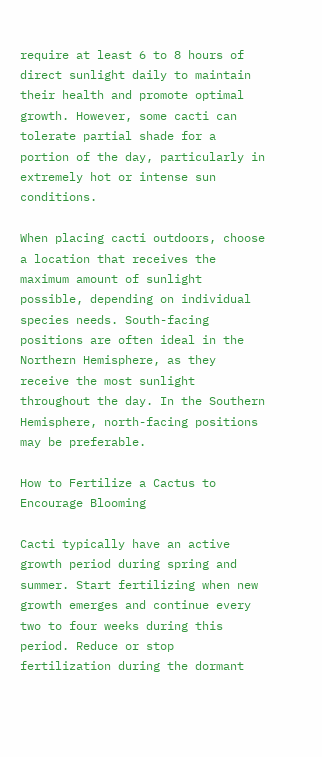require at least 6 to 8 hours of direct sunlight daily to maintain their health and promote optimal growth. However, some cacti can tolerate partial shade for a portion of the day, particularly in extremely hot or intense sun conditions.

When placing cacti outdoors, choose a location that receives the maximum amount of sunlight possible, depending on individual species needs. South-facing positions are often ideal in the Northern Hemisphere, as they receive the most sunlight throughout the day. In the Southern Hemisphere, north-facing positions may be preferable.

How to Fertilize a Cactus to Encourage Blooming

Cacti typically have an active growth period during spring and summer. Start fertilizing when new growth emerges and continue every two to four weeks during this period. Reduce or stop fertilization during the dormant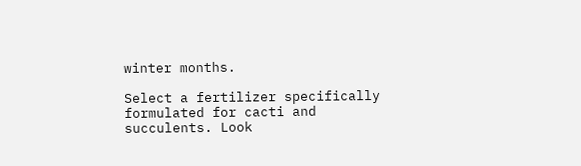winter months.

Select a fertilizer specifically formulated for cacti and succulents. Look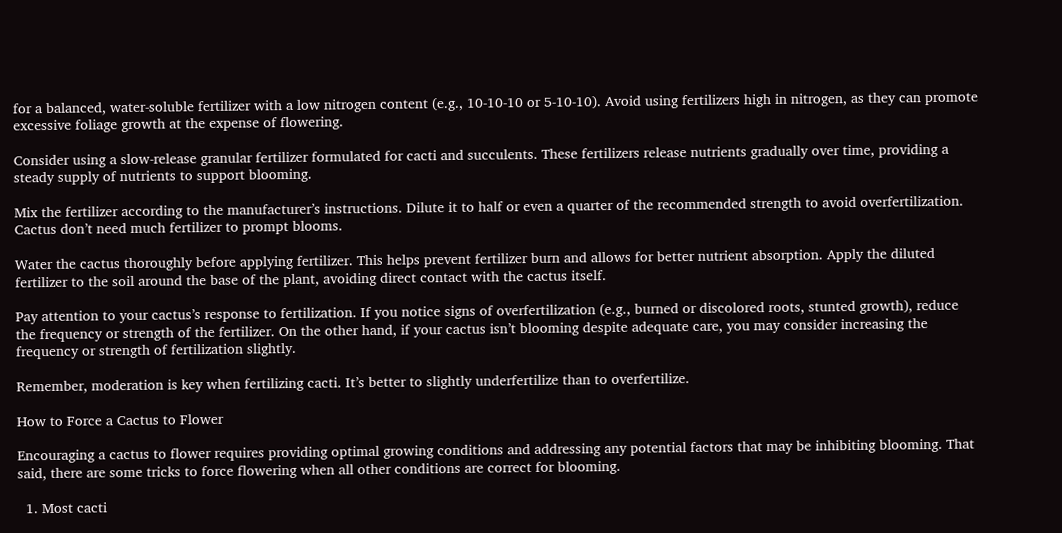for a balanced, water-soluble fertilizer with a low nitrogen content (e.g., 10-10-10 or 5-10-10). Avoid using fertilizers high in nitrogen, as they can promote excessive foliage growth at the expense of flowering.

Consider using a slow-release granular fertilizer formulated for cacti and succulents. These fertilizers release nutrients gradually over time, providing a steady supply of nutrients to support blooming.

Mix the fertilizer according to the manufacturer’s instructions. Dilute it to half or even a quarter of the recommended strength to avoid overfertilization. Cactus don’t need much fertilizer to prompt blooms.

Water the cactus thoroughly before applying fertilizer. This helps prevent fertilizer burn and allows for better nutrient absorption. Apply the diluted fertilizer to the soil around the base of the plant, avoiding direct contact with the cactus itself.

Pay attention to your cactus’s response to fertilization. If you notice signs of overfertilization (e.g., burned or discolored roots, stunted growth), reduce the frequency or strength of the fertilizer. On the other hand, if your cactus isn’t blooming despite adequate care, you may consider increasing the frequency or strength of fertilization slightly.

Remember, moderation is key when fertilizing cacti. It’s better to slightly underfertilize than to overfertilize.

How to Force a Cactus to Flower

Encouraging a cactus to flower requires providing optimal growing conditions and addressing any potential factors that may be inhibiting blooming. That said, there are some tricks to force flowering when all other conditions are correct for blooming.

  1. Most cacti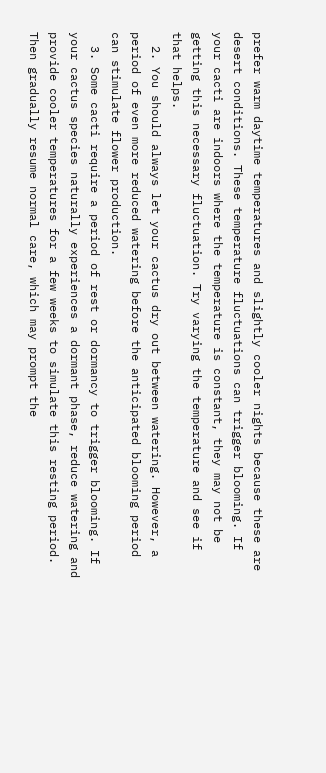prefer warm daytime temperatures and slightly cooler nights because these are desert conditions. These temperature fluctuations can trigger blooming. If your cacti are indoors where the temperature is constant, they may not be getting this necessary fluctuation. Try varying the temperature and see if that helps.
  2. You should always let your cactus dry out between watering. However, a period of even more reduced watering before the anticipated blooming period can stimulate flower production.
  3. Some cacti require a period of rest or dormancy to trigger blooming. If your cactus species naturally experiences a dormant phase, reduce watering and provide cooler temperatures for a few weeks to simulate this resting period. Then gradually resume normal care, which may prompt the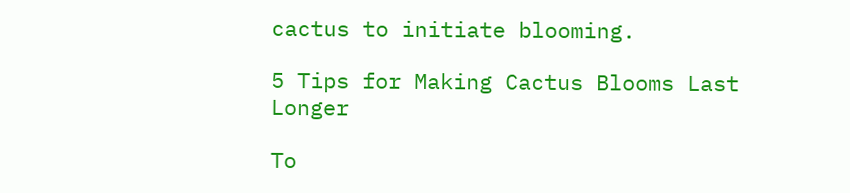cactus to initiate blooming.

5 Tips for Making Cactus Blooms Last Longer

To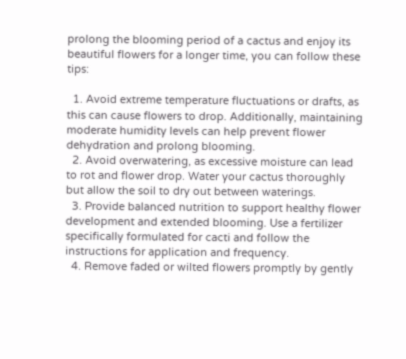prolong the blooming period of a cactus and enjoy its beautiful flowers for a longer time, you can follow these tips:

  1. Avoid extreme temperature fluctuations or drafts, as this can cause flowers to drop. Additionally, maintaining moderate humidity levels can help prevent flower dehydration and prolong blooming.
  2. Avoid overwatering, as excessive moisture can lead to rot and flower drop. Water your cactus thoroughly but allow the soil to dry out between waterings.
  3. Provide balanced nutrition to support healthy flower development and extended blooming. Use a fertilizer specifically formulated for cacti and follow the instructions for application and frequency.
  4. Remove faded or wilted flowers promptly by gently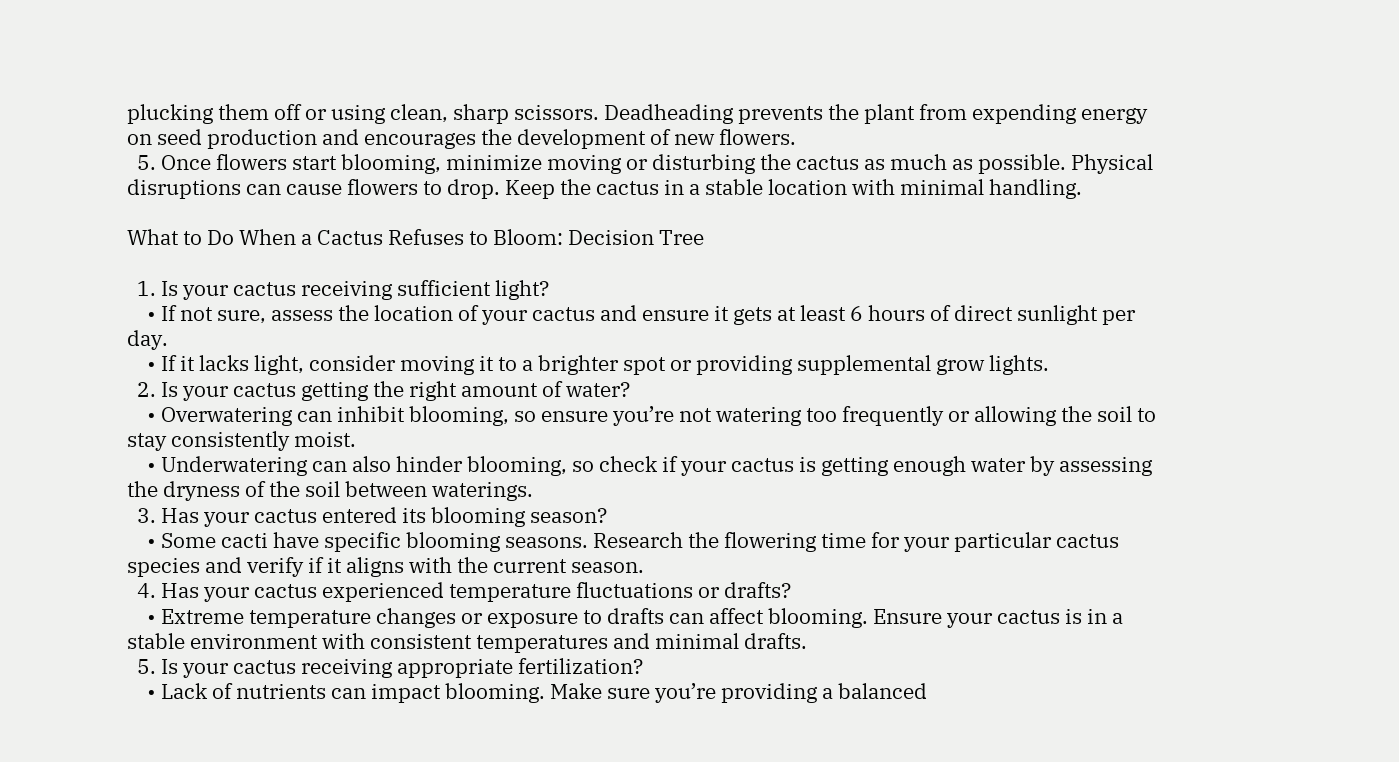plucking them off or using clean, sharp scissors. Deadheading prevents the plant from expending energy on seed production and encourages the development of new flowers.
  5. Once flowers start blooming, minimize moving or disturbing the cactus as much as possible. Physical disruptions can cause flowers to drop. Keep the cactus in a stable location with minimal handling.

What to Do When a Cactus Refuses to Bloom: Decision Tree

  1. Is your cactus receiving sufficient light?
    • If not sure, assess the location of your cactus and ensure it gets at least 6 hours of direct sunlight per day.
    • If it lacks light, consider moving it to a brighter spot or providing supplemental grow lights.
  2. Is your cactus getting the right amount of water?
    • Overwatering can inhibit blooming, so ensure you’re not watering too frequently or allowing the soil to stay consistently moist.
    • Underwatering can also hinder blooming, so check if your cactus is getting enough water by assessing the dryness of the soil between waterings.
  3. Has your cactus entered its blooming season?
    • Some cacti have specific blooming seasons. Research the flowering time for your particular cactus species and verify if it aligns with the current season.
  4. Has your cactus experienced temperature fluctuations or drafts?
    • Extreme temperature changes or exposure to drafts can affect blooming. Ensure your cactus is in a stable environment with consistent temperatures and minimal drafts.
  5. Is your cactus receiving appropriate fertilization?
    • Lack of nutrients can impact blooming. Make sure you’re providing a balanced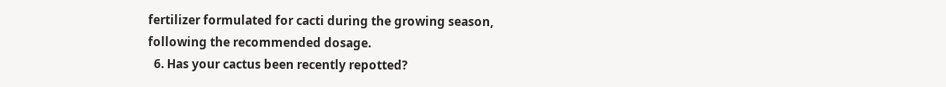fertilizer formulated for cacti during the growing season, following the recommended dosage.
  6. Has your cactus been recently repotted?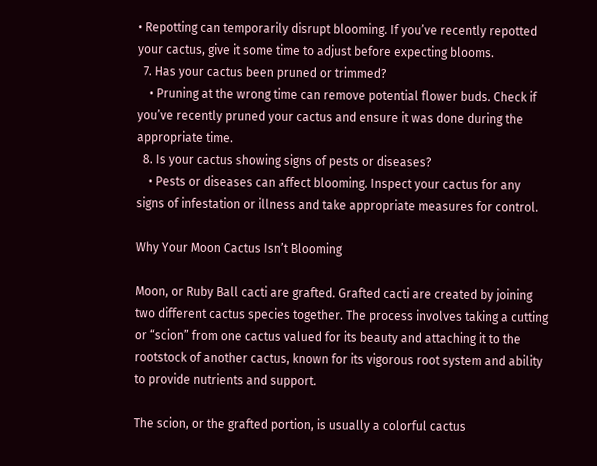• Repotting can temporarily disrupt blooming. If you’ve recently repotted your cactus, give it some time to adjust before expecting blooms.
  7. Has your cactus been pruned or trimmed?
    • Pruning at the wrong time can remove potential flower buds. Check if you’ve recently pruned your cactus and ensure it was done during the appropriate time.
  8. Is your cactus showing signs of pests or diseases?
    • Pests or diseases can affect blooming. Inspect your cactus for any signs of infestation or illness and take appropriate measures for control.

Why Your Moon Cactus Isn’t Blooming

Moon, or Ruby Ball cacti are grafted. Grafted cacti are created by joining two different cactus species together. The process involves taking a cutting or “scion” from one cactus valued for its beauty and attaching it to the rootstock of another cactus, known for its vigorous root system and ability to provide nutrients and support.

The scion, or the grafted portion, is usually a colorful cactus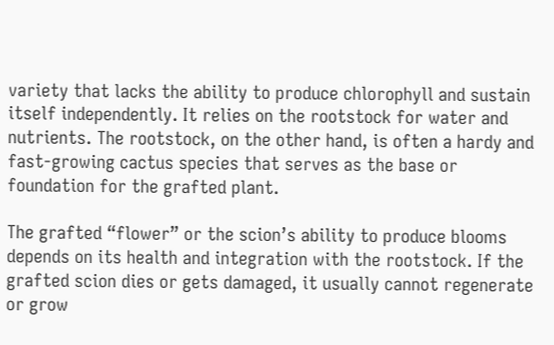variety that lacks the ability to produce chlorophyll and sustain itself independently. It relies on the rootstock for water and nutrients. The rootstock, on the other hand, is often a hardy and fast-growing cactus species that serves as the base or foundation for the grafted plant.

The grafted “flower” or the scion’s ability to produce blooms depends on its health and integration with the rootstock. If the grafted scion dies or gets damaged, it usually cannot regenerate or grow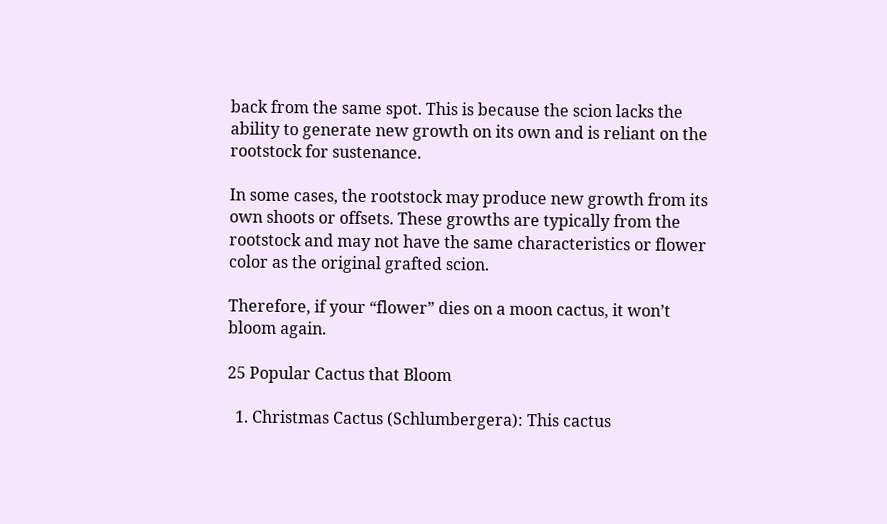back from the same spot. This is because the scion lacks the ability to generate new growth on its own and is reliant on the rootstock for sustenance.

In some cases, the rootstock may produce new growth from its own shoots or offsets. These growths are typically from the rootstock and may not have the same characteristics or flower color as the original grafted scion.

Therefore, if your “flower” dies on a moon cactus, it won’t bloom again.

25 Popular Cactus that Bloom

  1. Christmas Cactus (Schlumbergera): This cactus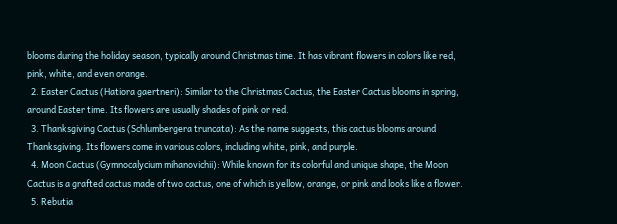blooms during the holiday season, typically around Christmas time. It has vibrant flowers in colors like red, pink, white, and even orange.
  2. Easter Cactus (Hatiora gaertneri): Similar to the Christmas Cactus, the Easter Cactus blooms in spring, around Easter time. Its flowers are usually shades of pink or red.
  3. Thanksgiving Cactus (Schlumbergera truncata): As the name suggests, this cactus blooms around Thanksgiving. Its flowers come in various colors, including white, pink, and purple.
  4. Moon Cactus (Gymnocalycium mihanovichii): While known for its colorful and unique shape, the Moon Cactus is a grafted cactus made of two cactus, one of which is yellow, orange, or pink and looks like a flower.
  5. Rebutia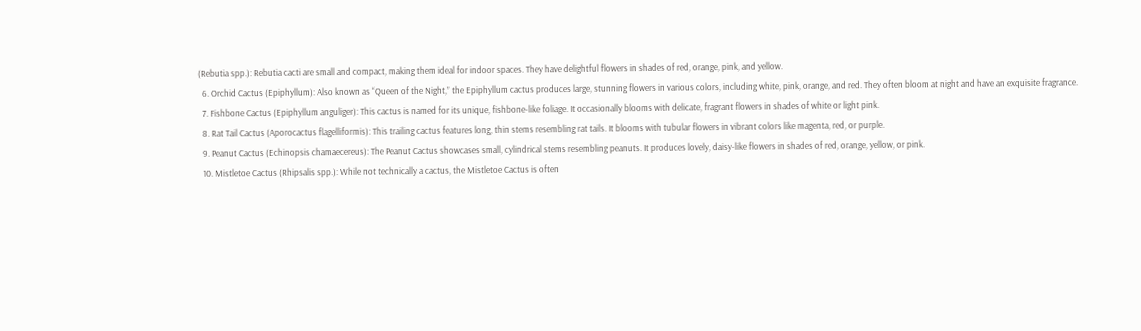(Rebutia spp.): Rebutia cacti are small and compact, making them ideal for indoor spaces. They have delightful flowers in shades of red, orange, pink, and yellow.
  6. Orchid Cactus (Epiphyllum): Also known as “Queen of the Night,” the Epiphyllum cactus produces large, stunning flowers in various colors, including white, pink, orange, and red. They often bloom at night and have an exquisite fragrance.
  7. Fishbone Cactus (Epiphyllum anguliger): This cactus is named for its unique, fishbone-like foliage. It occasionally blooms with delicate, fragrant flowers in shades of white or light pink.
  8. Rat Tail Cactus (Aporocactus flagelliformis): This trailing cactus features long, thin stems resembling rat tails. It blooms with tubular flowers in vibrant colors like magenta, red, or purple.
  9. Peanut Cactus (Echinopsis chamaecereus): The Peanut Cactus showcases small, cylindrical stems resembling peanuts. It produces lovely, daisy-like flowers in shades of red, orange, yellow, or pink.
  10. Mistletoe Cactus (Rhipsalis spp.): While not technically a cactus, the Mistletoe Cactus is often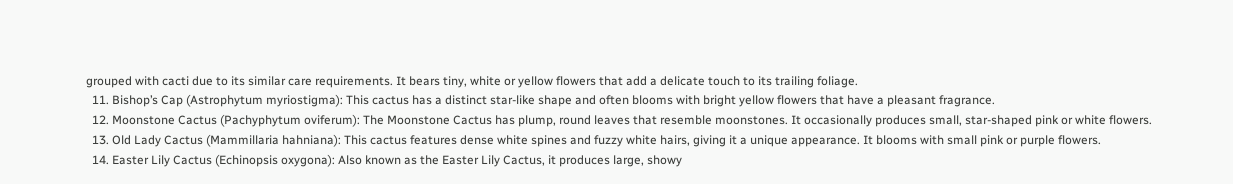grouped with cacti due to its similar care requirements. It bears tiny, white or yellow flowers that add a delicate touch to its trailing foliage.
  11. Bishop’s Cap (Astrophytum myriostigma): This cactus has a distinct star-like shape and often blooms with bright yellow flowers that have a pleasant fragrance.
  12. Moonstone Cactus (Pachyphytum oviferum): The Moonstone Cactus has plump, round leaves that resemble moonstones. It occasionally produces small, star-shaped pink or white flowers.
  13. Old Lady Cactus (Mammillaria hahniana): This cactus features dense white spines and fuzzy white hairs, giving it a unique appearance. It blooms with small pink or purple flowers.
  14. Easter Lily Cactus (Echinopsis oxygona): Also known as the Easter Lily Cactus, it produces large, showy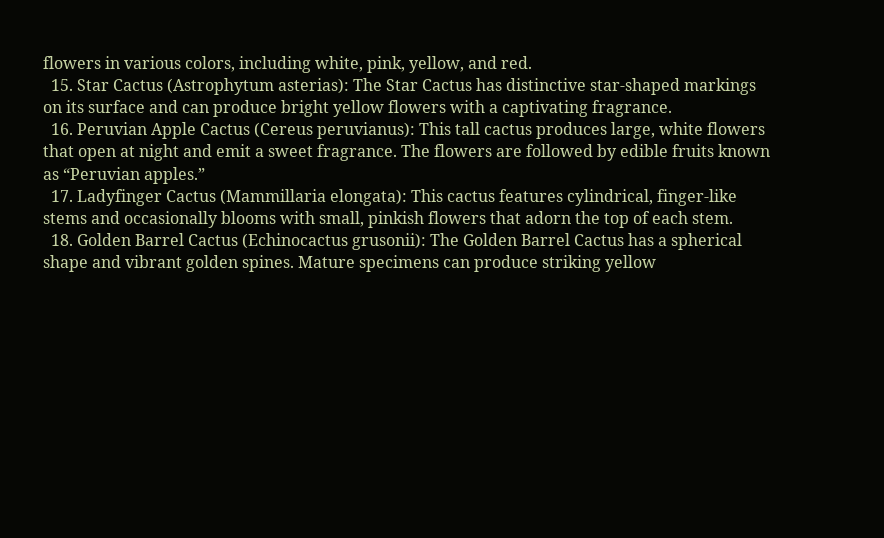flowers in various colors, including white, pink, yellow, and red.
  15. Star Cactus (Astrophytum asterias): The Star Cactus has distinctive star-shaped markings on its surface and can produce bright yellow flowers with a captivating fragrance.
  16. Peruvian Apple Cactus (Cereus peruvianus): This tall cactus produces large, white flowers that open at night and emit a sweet fragrance. The flowers are followed by edible fruits known as “Peruvian apples.”
  17. Ladyfinger Cactus (Mammillaria elongata): This cactus features cylindrical, finger-like stems and occasionally blooms with small, pinkish flowers that adorn the top of each stem.
  18. Golden Barrel Cactus (Echinocactus grusonii): The Golden Barrel Cactus has a spherical shape and vibrant golden spines. Mature specimens can produce striking yellow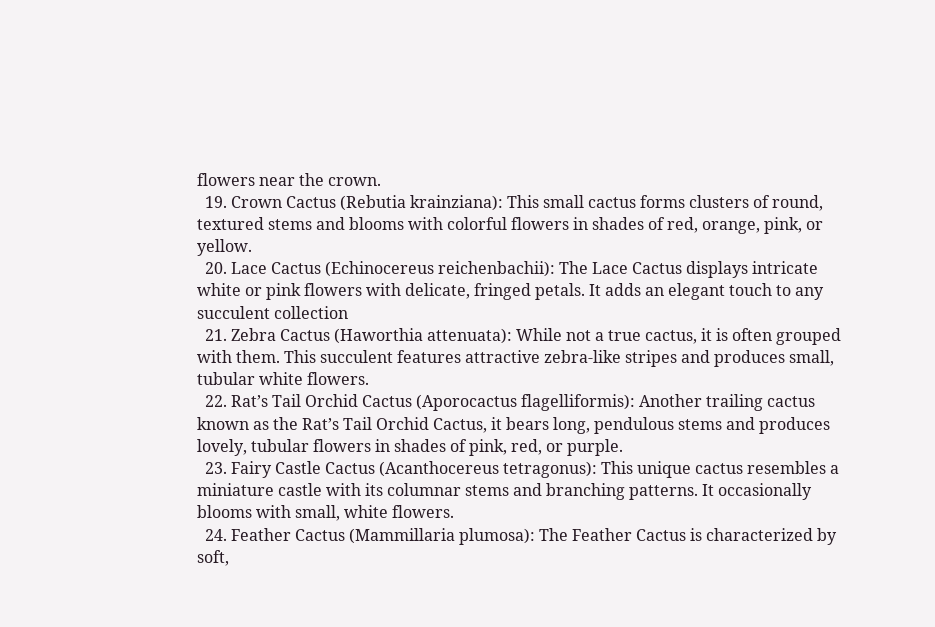flowers near the crown.
  19. Crown Cactus (Rebutia krainziana): This small cactus forms clusters of round, textured stems and blooms with colorful flowers in shades of red, orange, pink, or yellow.
  20. Lace Cactus (Echinocereus reichenbachii): The Lace Cactus displays intricate white or pink flowers with delicate, fringed petals. It adds an elegant touch to any succulent collection
  21. Zebra Cactus (Haworthia attenuata): While not a true cactus, it is often grouped with them. This succulent features attractive zebra-like stripes and produces small, tubular white flowers.
  22. Rat’s Tail Orchid Cactus (Aporocactus flagelliformis): Another trailing cactus known as the Rat’s Tail Orchid Cactus, it bears long, pendulous stems and produces lovely, tubular flowers in shades of pink, red, or purple.
  23. Fairy Castle Cactus (Acanthocereus tetragonus): This unique cactus resembles a miniature castle with its columnar stems and branching patterns. It occasionally blooms with small, white flowers.
  24. Feather Cactus (Mammillaria plumosa): The Feather Cactus is characterized by soft,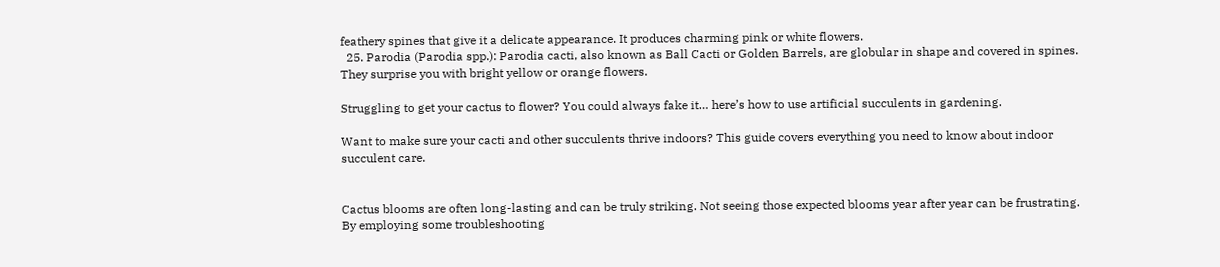feathery spines that give it a delicate appearance. It produces charming pink or white flowers.
  25. Parodia (Parodia spp.): Parodia cacti, also known as Ball Cacti or Golden Barrels, are globular in shape and covered in spines. They surprise you with bright yellow or orange flowers.

Struggling to get your cactus to flower? You could always fake it… here’s how to use artificial succulents in gardening.

Want to make sure your cacti and other succulents thrive indoors? This guide covers everything you need to know about indoor succulent care.


Cactus blooms are often long-lasting and can be truly striking. Not seeing those expected blooms year after year can be frustrating. By employing some troubleshooting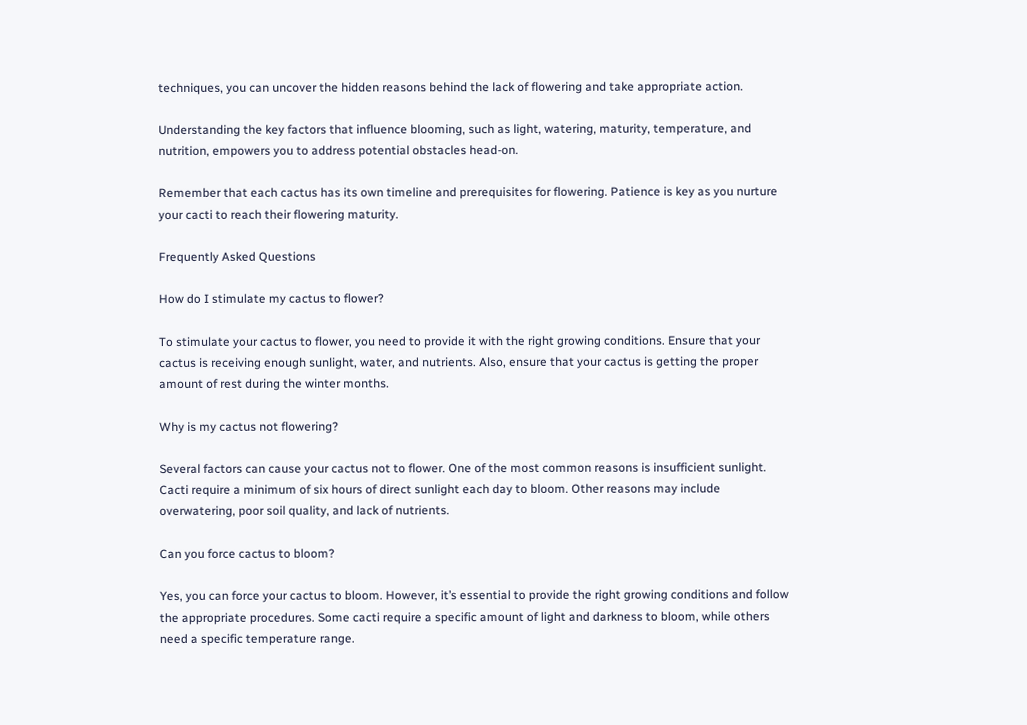techniques, you can uncover the hidden reasons behind the lack of flowering and take appropriate action.

Understanding the key factors that influence blooming, such as light, watering, maturity, temperature, and nutrition, empowers you to address potential obstacles head-on.

Remember that each cactus has its own timeline and prerequisites for flowering. Patience is key as you nurture your cacti to reach their flowering maturity.

Frequently Asked Questions

How do I stimulate my cactus to flower?

To stimulate your cactus to flower, you need to provide it with the right growing conditions. Ensure that your cactus is receiving enough sunlight, water, and nutrients. Also, ensure that your cactus is getting the proper amount of rest during the winter months.

Why is my cactus not flowering?

Several factors can cause your cactus not to flower. One of the most common reasons is insufficient sunlight. Cacti require a minimum of six hours of direct sunlight each day to bloom. Other reasons may include overwatering, poor soil quality, and lack of nutrients.

Can you force cactus to bloom?

Yes, you can force your cactus to bloom. However, it’s essential to provide the right growing conditions and follow the appropriate procedures. Some cacti require a specific amount of light and darkness to bloom, while others need a specific temperature range.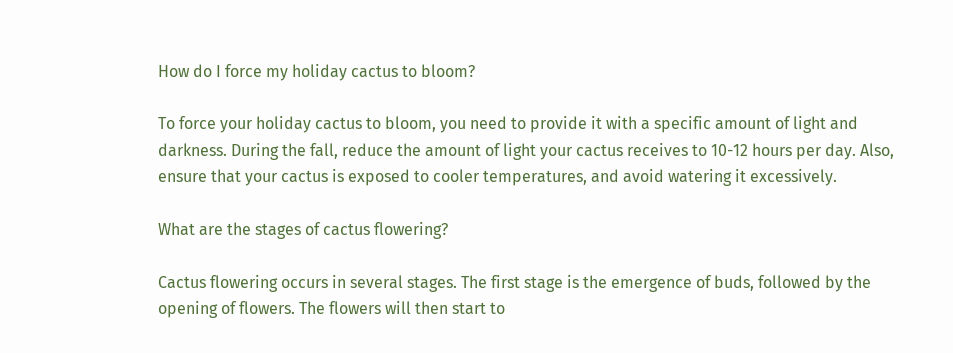How do I force my holiday cactus to bloom?

To force your holiday cactus to bloom, you need to provide it with a specific amount of light and darkness. During the fall, reduce the amount of light your cactus receives to 10-12 hours per day. Also, ensure that your cactus is exposed to cooler temperatures, and avoid watering it excessively.

What are the stages of cactus flowering?

Cactus flowering occurs in several stages. The first stage is the emergence of buds, followed by the opening of flowers. The flowers will then start to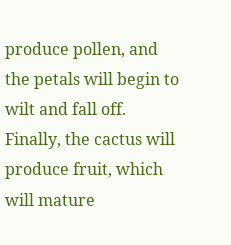produce pollen, and the petals will begin to wilt and fall off. Finally, the cactus will produce fruit, which will mature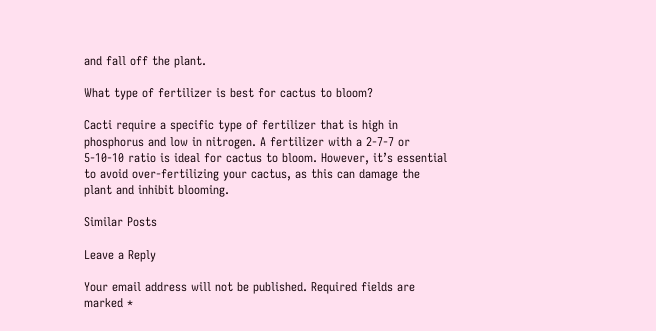and fall off the plant.

What type of fertilizer is best for cactus to bloom?

Cacti require a specific type of fertilizer that is high in phosphorus and low in nitrogen. A fertilizer with a 2-7-7 or 5-10-10 ratio is ideal for cactus to bloom. However, it’s essential to avoid over-fertilizing your cactus, as this can damage the plant and inhibit blooming.

Similar Posts

Leave a Reply

Your email address will not be published. Required fields are marked *